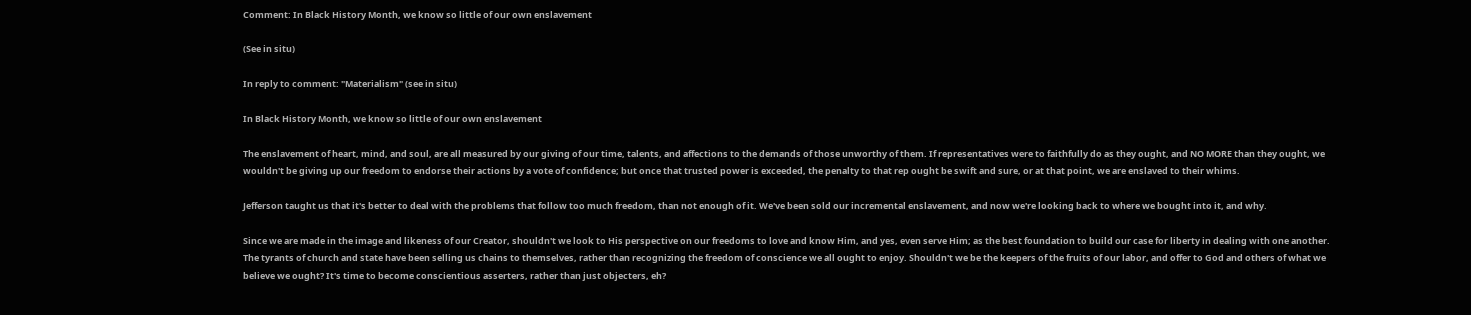Comment: In Black History Month, we know so little of our own enslavement

(See in situ)

In reply to comment: "Materialism" (see in situ)

In Black History Month, we know so little of our own enslavement

The enslavement of heart, mind, and soul, are all measured by our giving of our time, talents, and affections to the demands of those unworthy of them. If representatives were to faithfully do as they ought, and NO MORE than they ought, we wouldn't be giving up our freedom to endorse their actions by a vote of confidence; but once that trusted power is exceeded, the penalty to that rep ought be swift and sure, or at that point, we are enslaved to their whims.

Jefferson taught us that it's better to deal with the problems that follow too much freedom, than not enough of it. We've been sold our incremental enslavement, and now we're looking back to where we bought into it, and why.

Since we are made in the image and likeness of our Creator, shouldn't we look to His perspective on our freedoms to love and know Him, and yes, even serve Him; as the best foundation to build our case for liberty in dealing with one another. The tyrants of church and state have been selling us chains to themselves, rather than recognizing the freedom of conscience we all ought to enjoy. Shouldn't we be the keepers of the fruits of our labor, and offer to God and others of what we believe we ought? It's time to become conscientious asserters, rather than just objecters, eh?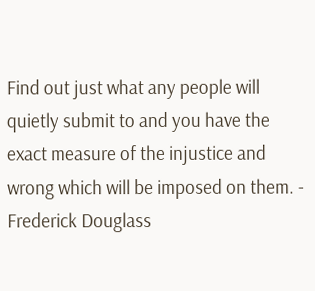Find out just what any people will quietly submit to and you have the exact measure of the injustice and wrong which will be imposed on them. - Frederick Douglass